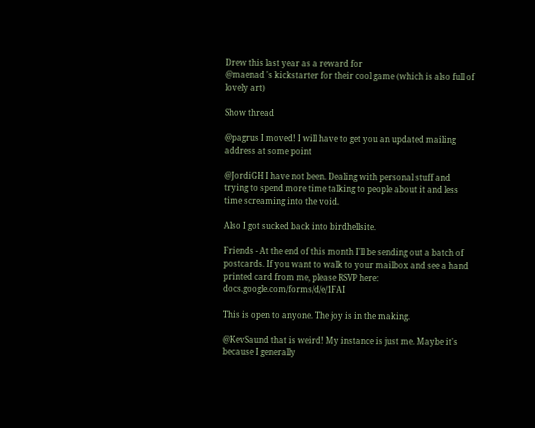Drew this last year as a reward for
@maenad 's kickstarter for their cool game (which is also full of lovely art)

Show thread

@pagrus I moved! I will have to get you an updated mailing address at some point

@JordiGH I have not been. Dealing with personal stuff and trying to spend more time talking to people about it and less time screaming into the void.

Also I got sucked back into birdhellsite.

Friends - At the end of this month I'll be sending out a batch of postcards. If you want to walk to your mailbox and see a hand printed card from me, please RSVP here: docs.google.com/forms/d/e/1FAI

This is open to anyone. The joy is in the making.

@KevSaund that is weird! My instance is just me. Maybe it's because I generally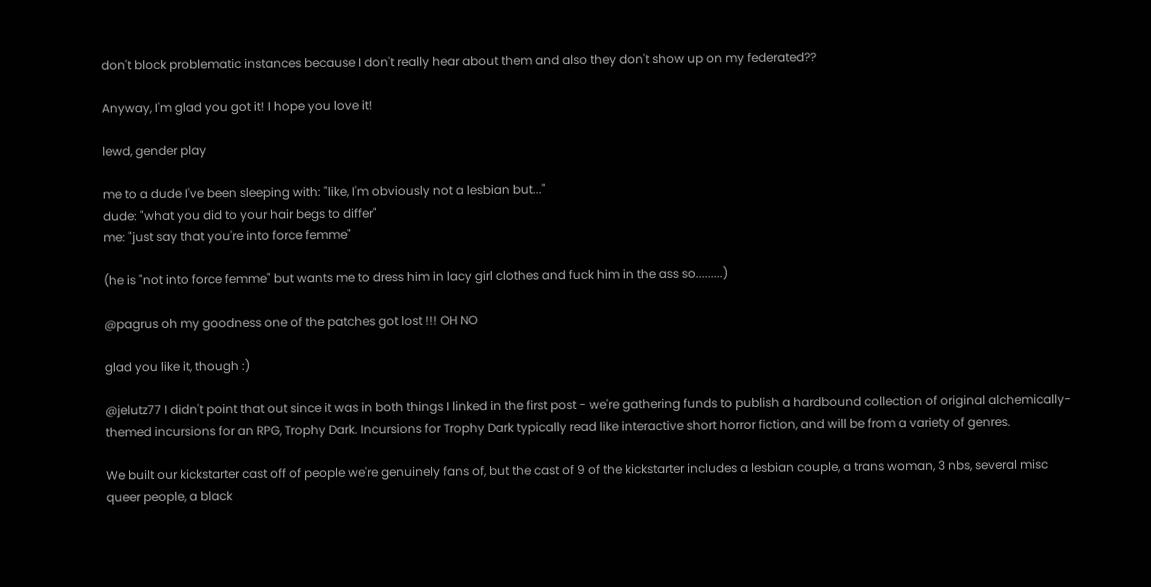don't block problematic instances because I don't really hear about them and also they don't show up on my federated??

Anyway, I'm glad you got it! I hope you love it!

lewd, gender play

me to a dude I've been sleeping with: "like, I'm obviously not a lesbian but..."
dude: "what you did to your hair begs to differ"
me: "just say that you're into force femme"

(he is "not into force femme" but wants me to dress him in lacy girl clothes and fuck him in the ass so.........)

@pagrus oh my goodness one of the patches got lost !!! OH NO

glad you like it, though :)

@jelutz77 I didn't point that out since it was in both things I linked in the first post - we're gathering funds to publish a hardbound collection of original alchemically-themed incursions for an RPG, Trophy Dark. Incursions for Trophy Dark typically read like interactive short horror fiction, and will be from a variety of genres.

We built our kickstarter cast off of people we're genuinely fans of, but the cast of 9 of the kickstarter includes a lesbian couple, a trans woman, 3 nbs, several misc queer people, a black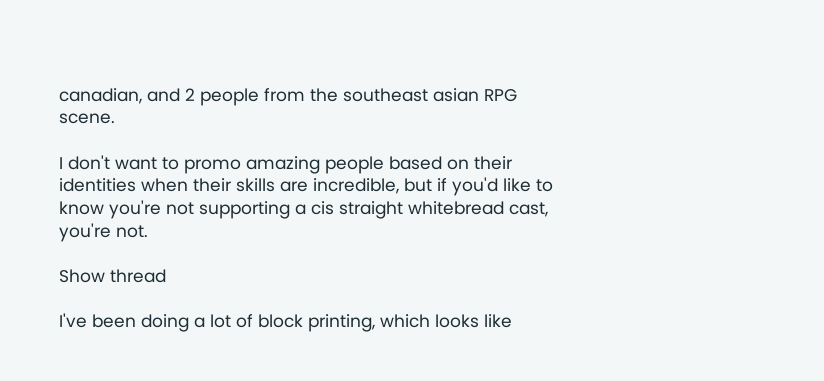canadian, and 2 people from the southeast asian RPG scene.

I don't want to promo amazing people based on their identities when their skills are incredible, but if you'd like to know you're not supporting a cis straight whitebread cast, you're not.

Show thread

I've been doing a lot of block printing, which looks like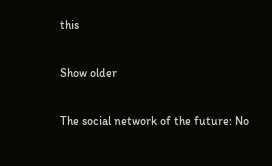this

Show older

The social network of the future: No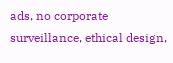ads, no corporate surveillance, ethical design,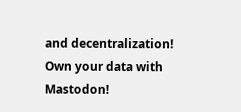and decentralization! Own your data with Mastodon!